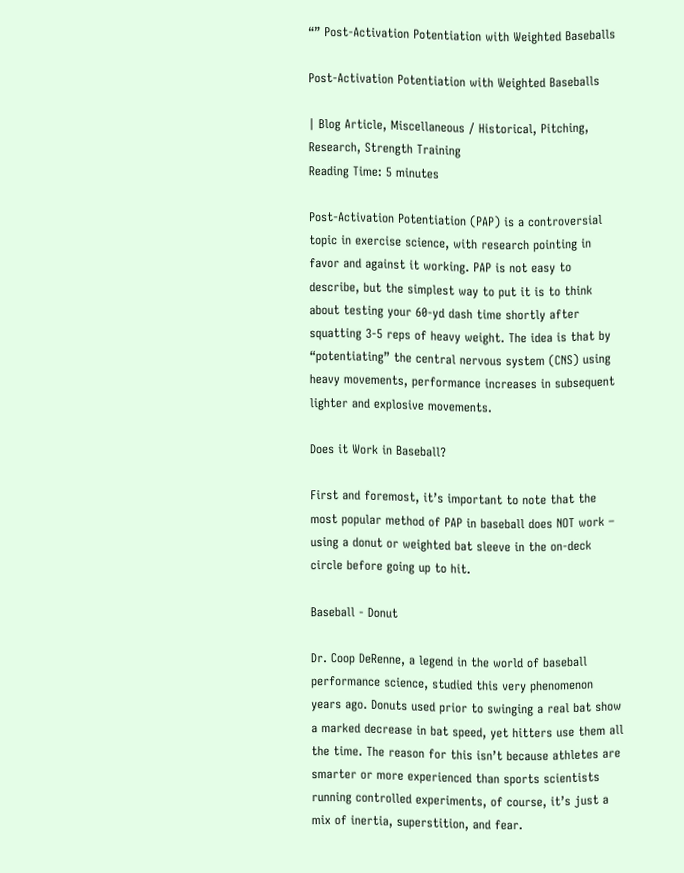“” Post-Activation Potentiation with Weighted Baseballs

Post-Activation Potentiation with Weighted Baseballs

| Blog Article, Miscellaneous / Historical, Pitching, Research, Strength Training
Reading Time: 5 minutes

Post-Activation Potentiation (PAP) is a controversial topic in exercise science, with research pointing in favor and against it working. PAP is not easy to describe, but the simplest way to put it is to think about testing your 60-yd dash time shortly after squatting 3-5 reps of heavy weight. The idea is that by “potentiating” the central nervous system (CNS) using heavy movements, performance increases in subsequent lighter and explosive movements.

Does it Work in Baseball?

First and foremost, it’s important to note that the most popular method of PAP in baseball does NOT work – using a donut or weighted bat sleeve in the on-deck circle before going up to hit.

Baseball - Donut

Dr. Coop DeRenne, a legend in the world of baseball performance science, studied this very phenomenon years ago. Donuts used prior to swinging a real bat show a marked decrease in bat speed, yet hitters use them all the time. The reason for this isn’t because athletes are smarter or more experienced than sports scientists running controlled experiments, of course, it’s just a mix of inertia, superstition, and fear.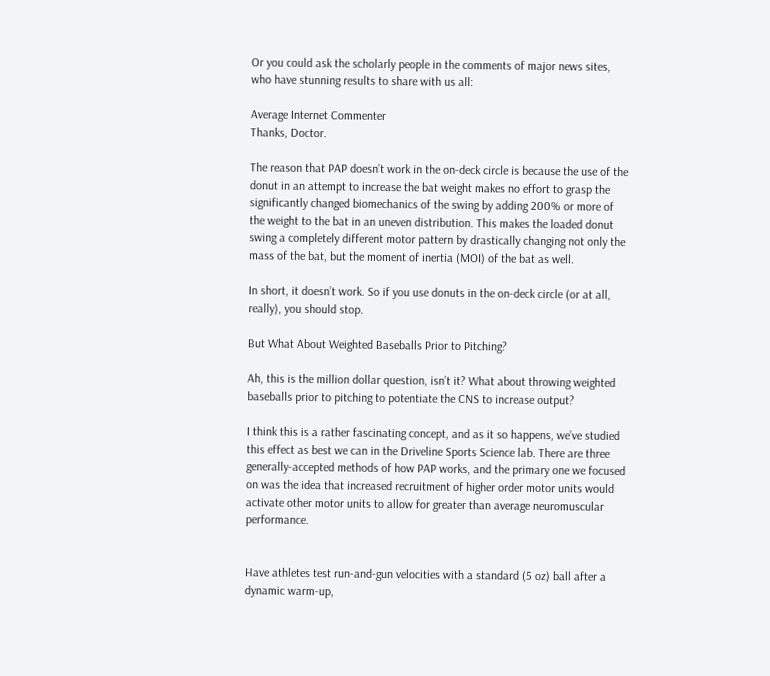Or you could ask the scholarly people in the comments of major news sites, who have stunning results to share with us all:

Average Internet Commenter
Thanks, Doctor.

The reason that PAP doesn’t work in the on-deck circle is because the use of the donut in an attempt to increase the bat weight makes no effort to grasp the significantly changed biomechanics of the swing by adding 200% or more of the weight to the bat in an uneven distribution. This makes the loaded donut swing a completely different motor pattern by drastically changing not only the mass of the bat, but the moment of inertia (MOI) of the bat as well.

In short, it doesn’t work. So if you use donuts in the on-deck circle (or at all, really), you should stop.

But What About Weighted Baseballs Prior to Pitching?

Ah, this is the million dollar question, isn’t it? What about throwing weighted baseballs prior to pitching to potentiate the CNS to increase output?

I think this is a rather fascinating concept, and as it so happens, we’ve studied this effect as best we can in the Driveline Sports Science lab. There are three generally-accepted methods of how PAP works, and the primary one we focused on was the idea that increased recruitment of higher order motor units would activate other motor units to allow for greater than average neuromuscular performance.


Have athletes test run-and-gun velocities with a standard (5 oz) ball after a dynamic warm-up,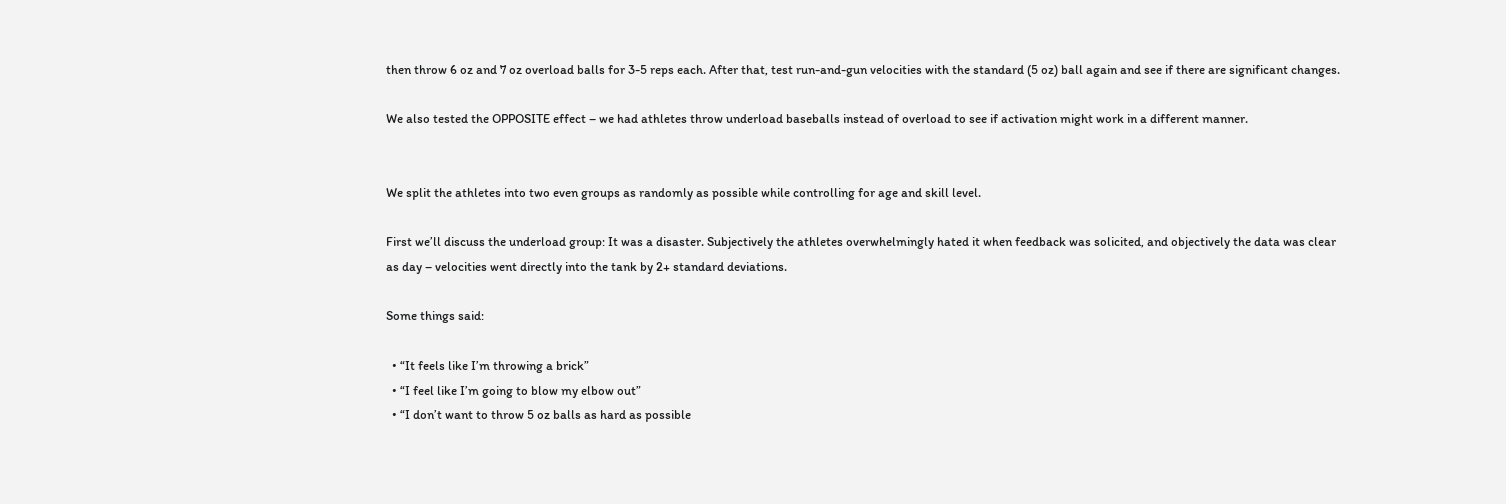then throw 6 oz and 7 oz overload balls for 3-5 reps each. After that, test run-and-gun velocities with the standard (5 oz) ball again and see if there are significant changes.

We also tested the OPPOSITE effect – we had athletes throw underload baseballs instead of overload to see if activation might work in a different manner.


We split the athletes into two even groups as randomly as possible while controlling for age and skill level.

First we’ll discuss the underload group: It was a disaster. Subjectively the athletes overwhelmingly hated it when feedback was solicited, and objectively the data was clear as day – velocities went directly into the tank by 2+ standard deviations.

Some things said:

  • “It feels like I’m throwing a brick”
  • “I feel like I’m going to blow my elbow out”
  • “I don’t want to throw 5 oz balls as hard as possible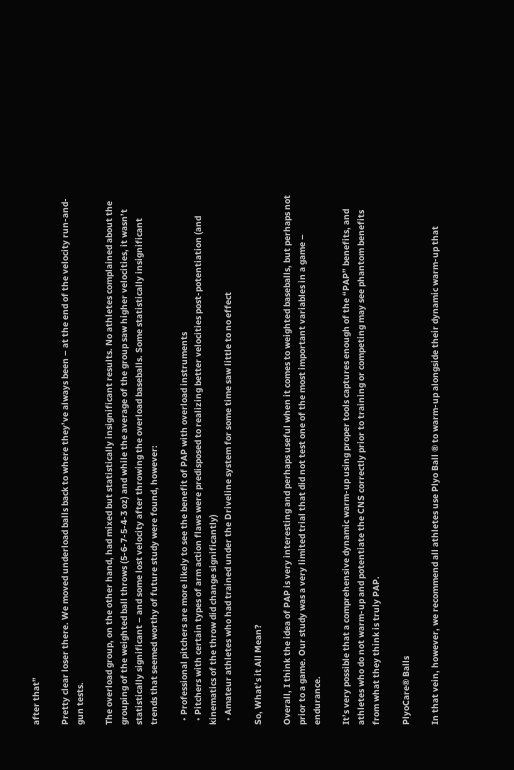after that”

Pretty clear loser there. We moved underload balls back to where they’ve always been – at the end of the velocity run-and-gun tests.

The overload group, on the other hand, had mixed but statistically insignificant results. No athletes complained about the grouping of the weighted ball throws (5-6-7-5-4-3 oz) and while the average of the group saw higher velocities, it wasn’t statistically significant – and some lost velocity after throwing the overload baseballs. Some statistically insignificant trends that seemed worthy of future study were found, however:

  • Professional pitchers are more likely to see the benefit of PAP with overload instruments
  • Pitchers with certain types of arm action flaws were predisposed to realizing better velocities post-potentiation (and kinematics of the throw did change significantly)
  • Amateur athletes who had trained under the Driveline system for some time saw little to no effect

So, What’s it All Mean?

Overall, I think the idea of PAP is very interesting and perhaps useful when it comes to weighted baseballs, but perhaps not prior to a game. Our study was a very limited trial that did not test one of the most important variables in a game – endurance.

It’s very possible that a comprehensive dynamic warm-up using proper tools captures enough of the “PAP” benefits, and athletes who do not warm-up and potentiate the CNS correctly prior to training or competing may see phantom benefits from what they think is truly PAP.

PlyoCare® Balls

In that vein, however, we recommend all athletes use Plyo Ball ® to warm-up alongside their dynamic warm-up that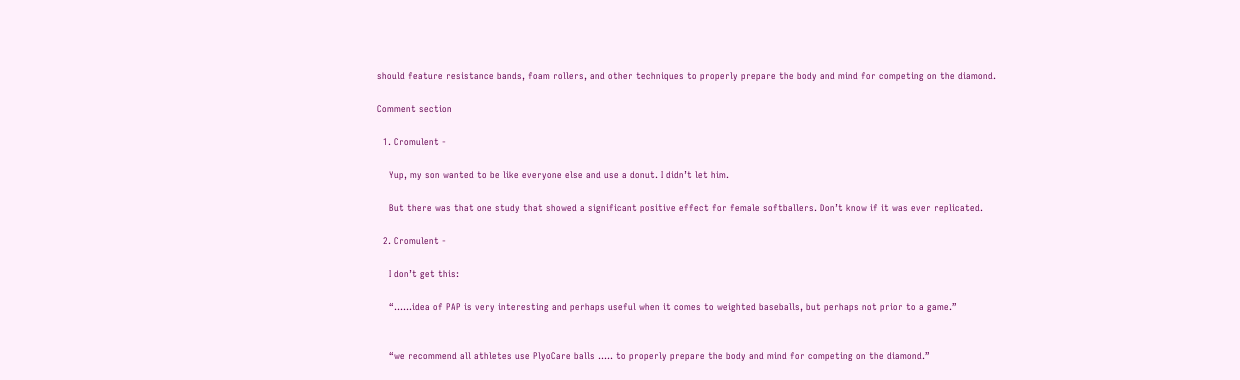should feature resistance bands, foam rollers, and other techniques to properly prepare the body and mind for competing on the diamond.

Comment section

  1. Cromulent -

    Yup, my son wanted to be like everyone else and use a donut. I didn’t let him.

    But there was that one study that showed a significant positive effect for female softballers. Don’t know if it was ever replicated.

  2. Cromulent -

    I don’t get this:

    “……idea of PAP is very interesting and perhaps useful when it comes to weighted baseballs, but perhaps not prior to a game.”


    “we recommend all athletes use PlyoCare balls ….. to properly prepare the body and mind for competing on the diamond.”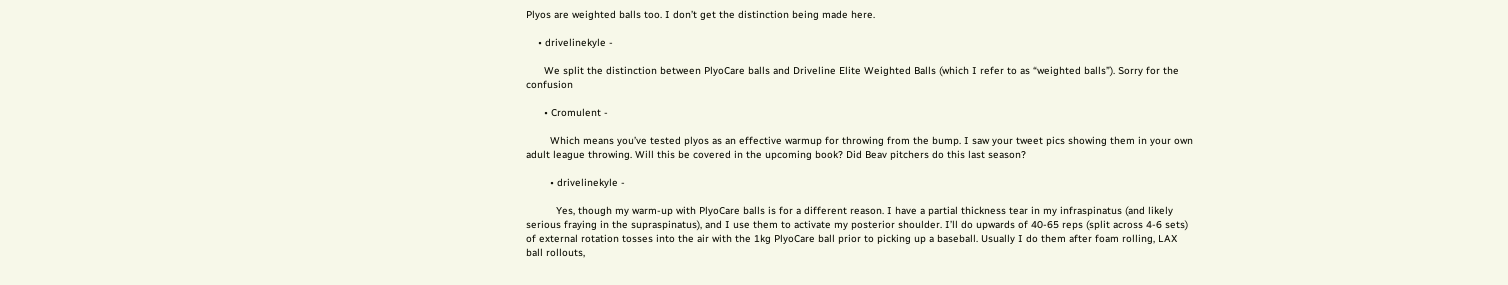Plyos are weighted balls too. I don’t get the distinction being made here.

    • drivelinekyle -

      We split the distinction between PlyoCare balls and Driveline Elite Weighted Balls (which I refer to as “weighted balls”). Sorry for the confusion

      • Cromulent -

        Which means you’ve tested plyos as an effective warmup for throwing from the bump. I saw your tweet pics showing them in your own adult league throwing. Will this be covered in the upcoming book? Did Beav pitchers do this last season?

        • drivelinekyle -

          Yes, though my warm-up with PlyoCare balls is for a different reason. I have a partial thickness tear in my infraspinatus (and likely serious fraying in the supraspinatus), and I use them to activate my posterior shoulder. I’ll do upwards of 40-65 reps (split across 4-6 sets) of external rotation tosses into the air with the 1kg PlyoCare ball prior to picking up a baseball. Usually I do them after foam rolling, LAX ball rollouts,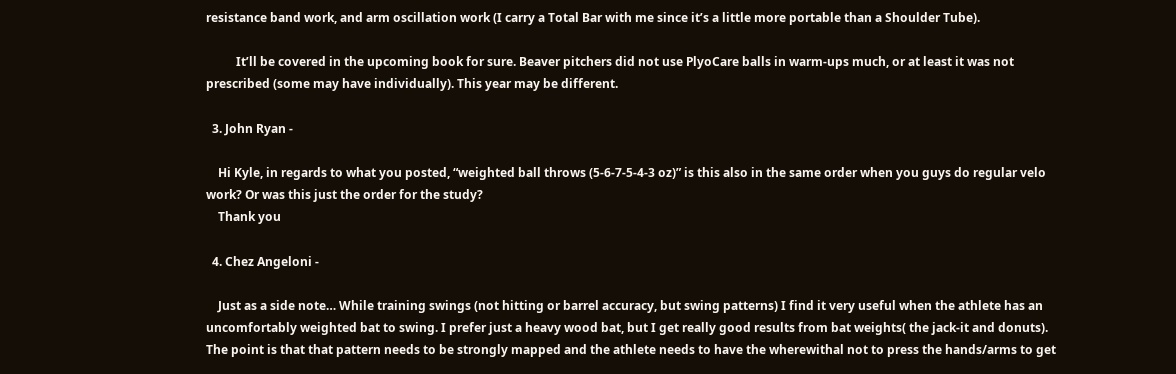resistance band work, and arm oscillation work (I carry a Total Bar with me since it’s a little more portable than a Shoulder Tube).

          It’ll be covered in the upcoming book for sure. Beaver pitchers did not use PlyoCare balls in warm-ups much, or at least it was not prescribed (some may have individually). This year may be different.

  3. John Ryan -

    Hi Kyle, in regards to what you posted, “weighted ball throws (5-6-7-5-4-3 oz)” is this also in the same order when you guys do regular velo work? Or was this just the order for the study?
    Thank you

  4. Chez Angeloni -

    Just as a side note… While training swings (not hitting or barrel accuracy, but swing patterns) I find it very useful when the athlete has an uncomfortably weighted bat to swing. I prefer just a heavy wood bat, but I get really good results from bat weights( the jack-it and donuts). The point is that that pattern needs to be strongly mapped and the athlete needs to have the wherewithal not to press the hands/arms to get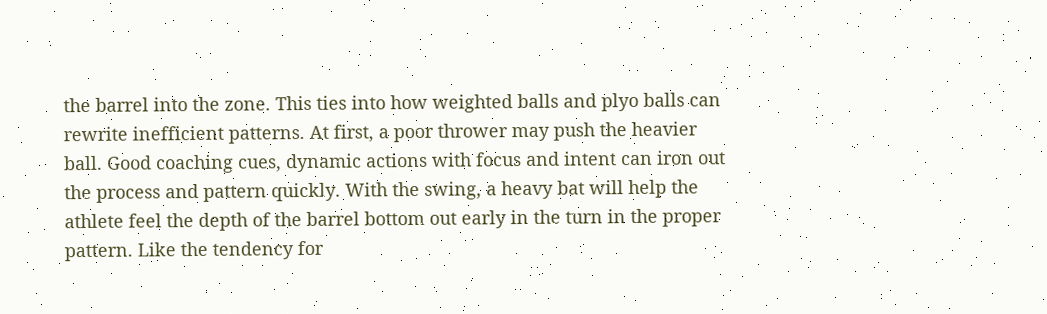the barrel into the zone. This ties into how weighted balls and plyo balls can rewrite inefficient patterns. At first, a poor thrower may push the heavier ball. Good coaching cues, dynamic actions with focus and intent can iron out the process and pattern quickly. With the swing, a heavy bat will help the athlete feel the depth of the barrel bottom out early in the turn in the proper pattern. Like the tendency for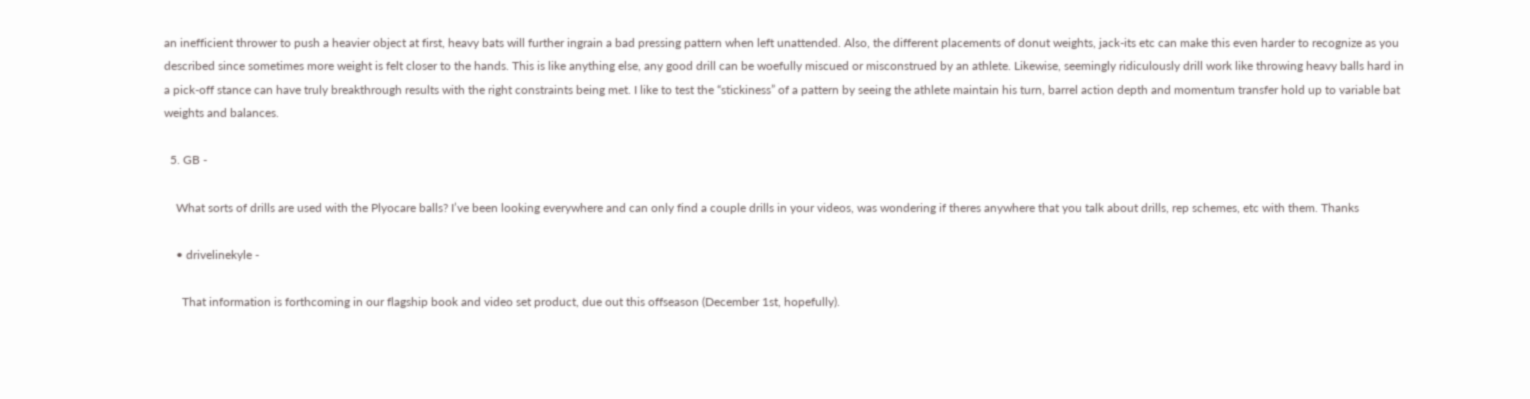an inefficient thrower to push a heavier object at first, heavy bats will further ingrain a bad pressing pattern when left unattended. Also, the different placements of donut weights, jack-its etc can make this even harder to recognize as you described since sometimes more weight is felt closer to the hands. This is like anything else, any good drill can be woefully miscued or misconstrued by an athlete. Likewise, seemingly ridiculously drill work like throwing heavy balls hard in a pick-off stance can have truly breakthrough results with the right constraints being met. I like to test the “stickiness” of a pattern by seeing the athlete maintain his turn, barrel action depth and momentum transfer hold up to variable bat weights and balances.

  5. GB -

    What sorts of drills are used with the Plyocare balls? I’ve been looking everywhere and can only find a couple drills in your videos, was wondering if theres anywhere that you talk about drills, rep schemes, etc with them. Thanks

    • drivelinekyle -

      That information is forthcoming in our flagship book and video set product, due out this offseason (December 1st, hopefully).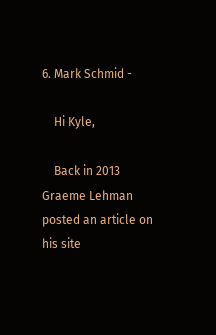6. Mark Schmid -

    Hi Kyle,

    Back in 2013 Graeme Lehman posted an article on his site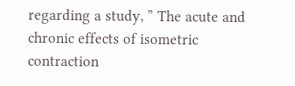regarding a study, ” The acute and chronic effects of isometric contraction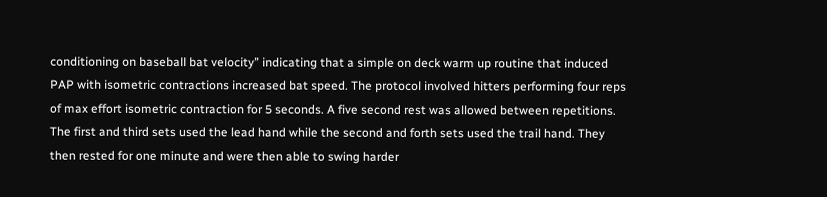conditioning on baseball bat velocity” indicating that a simple on deck warm up routine that induced PAP with isometric contractions increased bat speed. The protocol involved hitters performing four reps of max effort isometric contraction for 5 seconds. A five second rest was allowed between repetitions. The first and third sets used the lead hand while the second and forth sets used the trail hand. They then rested for one minute and were then able to swing harder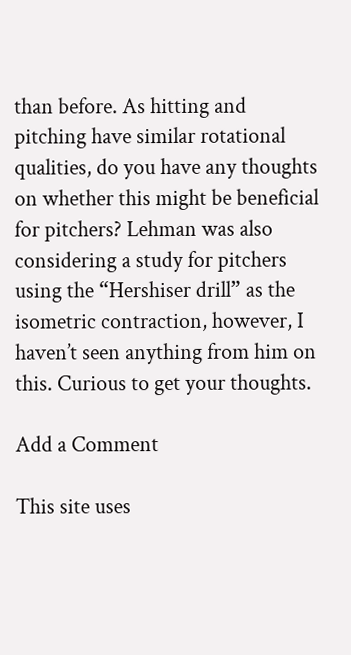than before. As hitting and pitching have similar rotational qualities, do you have any thoughts on whether this might be beneficial for pitchers? Lehman was also considering a study for pitchers using the “Hershiser drill” as the isometric contraction, however, I haven’t seen anything from him on this. Curious to get your thoughts.

Add a Comment

This site uses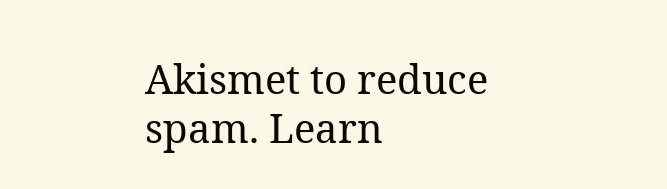Akismet to reduce spam. Learn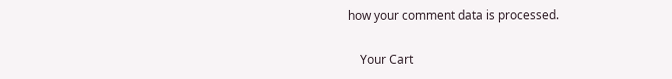how your comment data is processed.

    Your Cart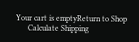Your cart is emptyReturn to Shop
      Calculate Shipping